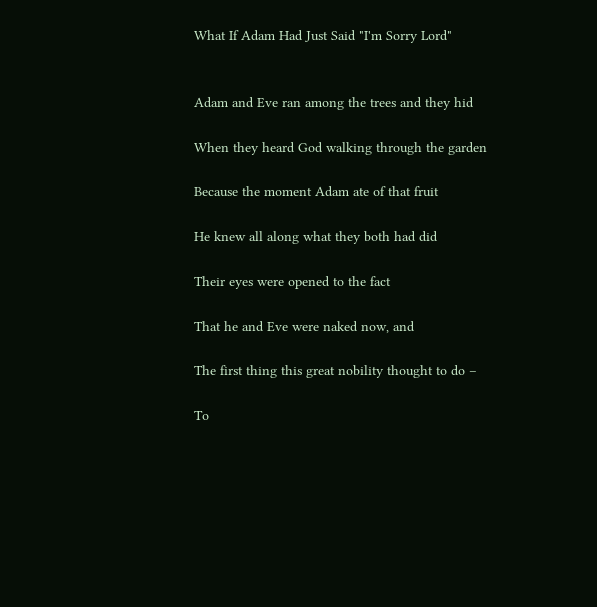What If Adam Had Just Said "I'm Sorry Lord"


Adam and Eve ran among the trees and they hid

When they heard God walking through the garden

Because the moment Adam ate of that fruit

He knew all along what they both had did

Their eyes were opened to the fact

That he and Eve were naked now, and

The first thing this great nobility thought to do –

To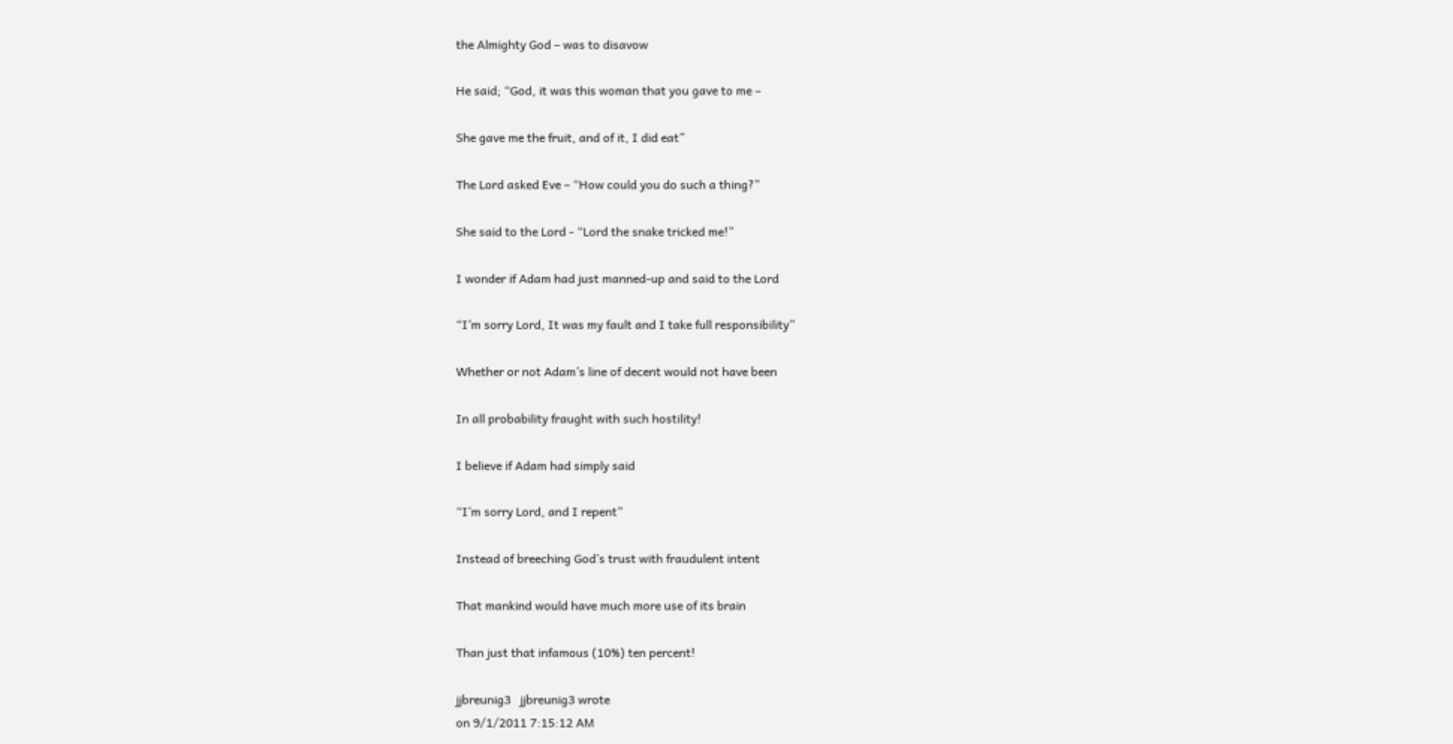the Almighty God – was to disavow

He said; “God, it was this woman that you gave to me –

She gave me the fruit, and of it, I did eat”

The Lord asked Eve – “How could you do such a thing?”

She said to the Lord - “Lord the snake tricked me!”

I wonder if Adam had just manned-up and said to the Lord

“I’m sorry Lord, It was my fault and I take full responsibility”

Whether or not Adam’s line of decent would not have been

In all probability fraught with such hostility!

I believe if Adam had simply said

“I’m sorry Lord, and I repent”

Instead of breeching God’s trust with fraudulent intent

That mankind would have much more use of its brain

Than just that infamous (10%) ten percent!

jjbreunig3   jjbreunig3 wrote
on 9/1/2011 7:15:12 AM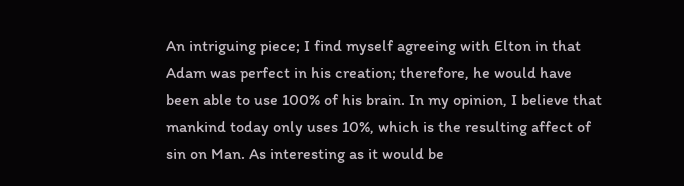An intriguing piece; I find myself agreeing with Elton in that Adam was perfect in his creation; therefore, he would have been able to use 100% of his brain. In my opinion, I believe that mankind today only uses 10%, which is the resulting affect of sin on Man. As interesting as it would be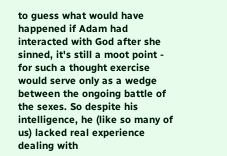to guess what would have happened if Adam had interacted with God after she sinned, it's still a moot point - for such a thought exercise would serve only as a wedge between the ongoing battle of the sexes. So despite his intelligence, he (like so many of us) lacked real experience dealing with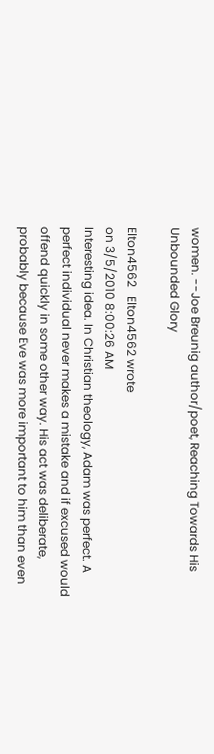women. --Joe Breunig author/poet, Reaching Towards His Unbounded Glory

Elton4562   Elton4562 wrote
on 3/5/2010 8:00:26 AM
Interesting idea. In Christian theology, Adam was perfect. A perfect individual never makes a mistake and if excused would offend quickly in some other way. His act was deliberate, probably because Eve was more important to him than even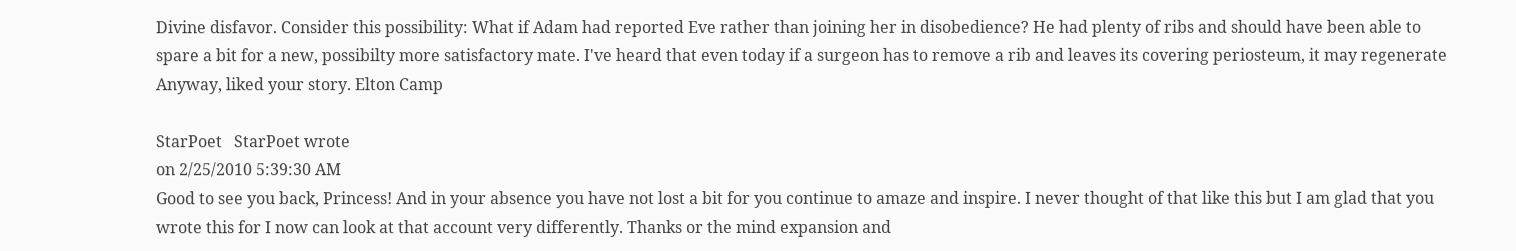Divine disfavor. Consider this possibility: What if Adam had reported Eve rather than joining her in disobedience? He had plenty of ribs and should have been able to spare a bit for a new, possibilty more satisfactory mate. I've heard that even today if a surgeon has to remove a rib and leaves its covering periosteum, it may regenerate Anyway, liked your story. Elton Camp

StarPoet   StarPoet wrote
on 2/25/2010 5:39:30 AM
Good to see you back, Princess! And in your absence you have not lost a bit for you continue to amaze and inspire. I never thought of that like this but I am glad that you wrote this for I now can look at that account very differently. Thanks or the mind expansion and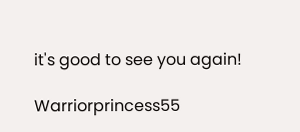it's good to see you again!

Warriorprincess55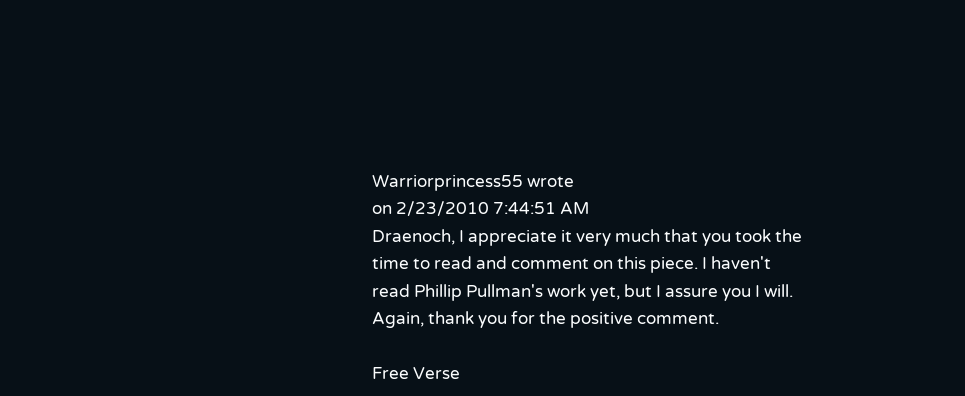Warriorprincess55 wrote
on 2/23/2010 7:44:51 AM
Draenoch, I appreciate it very much that you took the time to read and comment on this piece. I haven't read Phillip Pullman's work yet, but I assure you I will. Again, thank you for the positive comment.

Free Verse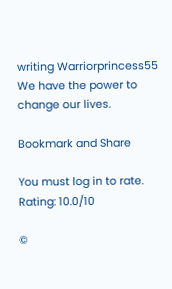writing Warriorprincess55
We have the power to change our lives.

Bookmark and Share

You must log in to rate.
Rating: 10.0/10

©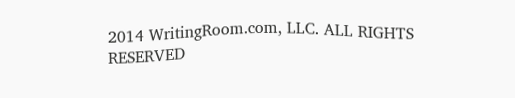2014 WritingRoom.com, LLC. ALL RIGHTS RESERVED